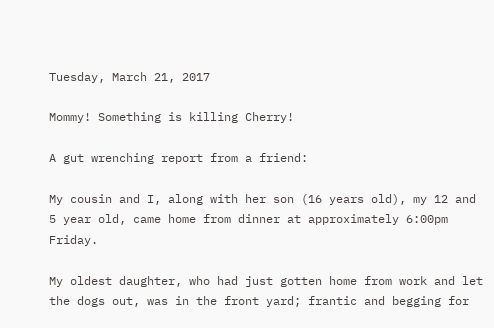Tuesday, March 21, 2017

Mommy! Something is killing Cherry!

A gut wrenching report from a friend:

My cousin and I, along with her son (16 years old), my 12 and 5 year old, came home from dinner at approximately 6:00pm Friday.

My oldest daughter, who had just gotten home from work and let the dogs out, was in the front yard; frantic and begging for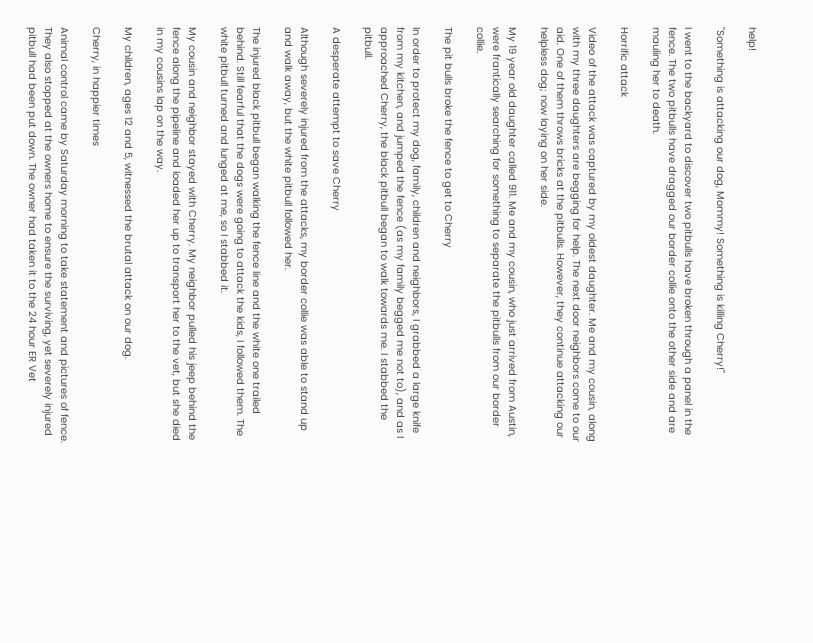help!

"Something is attacking our dog, Mommy! Something is killing Cherry!"

I went to the backyard to discover two pitbulls have broken through a panel in the fence. The two pitbulls have dragged our border collie onto the other side and are mauling her to death.

Horrific attack

Video of the attack was captured by my oldest daughter. Me and my cousin, along with my three daughters are begging for help. The next door neighbors come to our aid. One of them throws bricks at the pitbulls. However, they continue attacking our helpless dog; now laying on her side.

My 19 year old daughter called 911. Me and my cousin, who just arrived from Austin, were frantically searching for something to separate the pitbulls from our border collie.

The pit bulls broke the fence to get to Cherry

In order to protect my dog, family, children and neighbors, I grabbed a large knife from my kitchen, and jumped the fence (as my family begged me not to), and as I approached Cherry, the black pitbull began to walk towards me. I stabbed the pitbull.

A desperate attempt to save Cherry

Although severely injured from the attacks, my border collie was able to stand up and walk away, but the white pitbull followed her.

The injured black pitbull began walking the fence line and the white one trailed behind. Still fearful that the dogs were going to attack the kids, I followed them. The white pitbull turned and lunged at me, so I stabbed it.

My cousin and neighbor stayed with Cherry. My neighbor pulled his jeep behind the fence along the pipeline and loaded her up to transport her to the vet, but she died in my cousins lap on the way.

My children, ages 12 and 5, witnessed the brutal attack on our dog.

Cherry, in happier times

Animal control came by Saturday morning to take statement and pictures of fence. They also stopped at the owners home to ensure the surviving, yet severely injured pitbull had been put down. The owner had taken it to the 24 hour ER Vet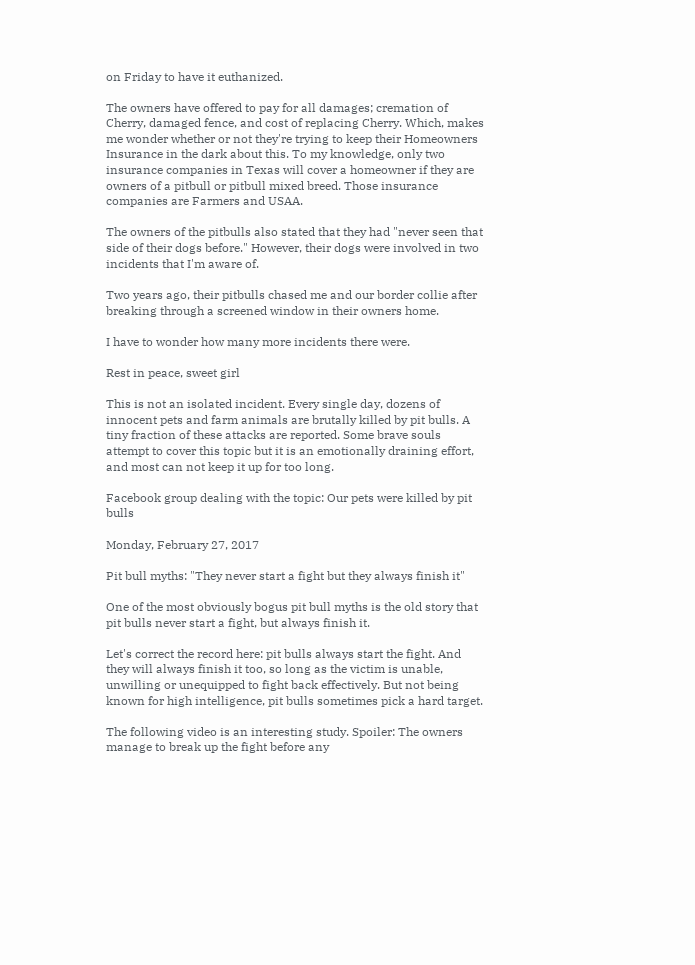on Friday to have it euthanized.

The owners have offered to pay for all damages; cremation of Cherry, damaged fence, and cost of replacing Cherry. Which, makes me wonder whether or not they're trying to keep their Homeowners Insurance in the dark about this. To my knowledge, only two insurance companies in Texas will cover a homeowner if they are owners of a pitbull or pitbull mixed breed. Those insurance companies are Farmers and USAA.

The owners of the pitbulls also stated that they had "never seen that side of their dogs before." However, their dogs were involved in two incidents that I'm aware of.

Two years ago, their pitbulls chased me and our border collie after breaking through a screened window in their owners home.

I have to wonder how many more incidents there were.

Rest in peace, sweet girl

This is not an isolated incident. Every single day, dozens of innocent pets and farm animals are brutally killed by pit bulls. A tiny fraction of these attacks are reported. Some brave souls attempt to cover this topic but it is an emotionally draining effort, and most can not keep it up for too long.

Facebook group dealing with the topic: Our pets were killed by pit bulls

Monday, February 27, 2017

Pit bull myths: "They never start a fight but they always finish it"

One of the most obviously bogus pit bull myths is the old story that pit bulls never start a fight, but always finish it.

Let's correct the record here: pit bulls always start the fight. And they will always finish it too, so long as the victim is unable, unwilling or unequipped to fight back effectively. But not being known for high intelligence, pit bulls sometimes pick a hard target.

The following video is an interesting study. Spoiler: The owners manage to break up the fight before any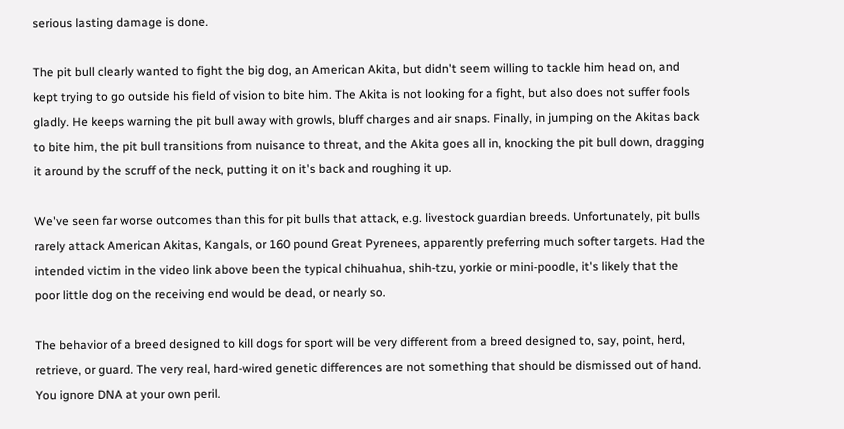serious lasting damage is done.

The pit bull clearly wanted to fight the big dog, an American Akita, but didn't seem willing to tackle him head on, and kept trying to go outside his field of vision to bite him. The Akita is not looking for a fight, but also does not suffer fools gladly. He keeps warning the pit bull away with growls, bluff charges and air snaps. Finally, in jumping on the Akitas back to bite him, the pit bull transitions from nuisance to threat, and the Akita goes all in, knocking the pit bull down, dragging it around by the scruff of the neck, putting it on it's back and roughing it up.

We've seen far worse outcomes than this for pit bulls that attack, e.g. livestock guardian breeds. Unfortunately, pit bulls rarely attack American Akitas, Kangals, or 160 pound Great Pyrenees, apparently preferring much softer targets. Had the intended victim in the video link above been the typical chihuahua, shih-tzu, yorkie or mini-poodle, it's likely that the poor little dog on the receiving end would be dead, or nearly so.

The behavior of a breed designed to kill dogs for sport will be very different from a breed designed to, say, point, herd, retrieve, or guard. The very real, hard-wired genetic differences are not something that should be dismissed out of hand. You ignore DNA at your own peril.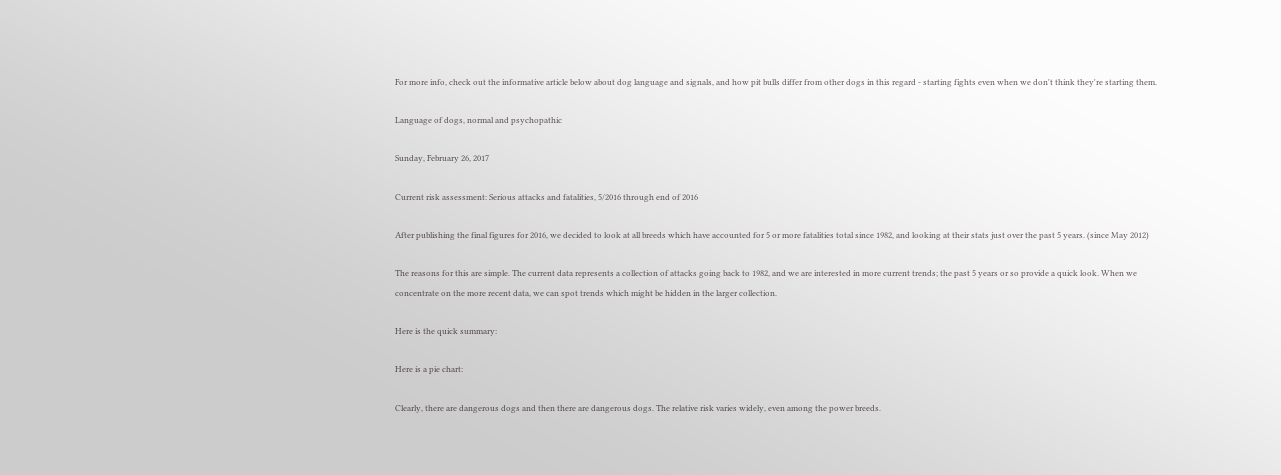For more info, check out the informative article below about dog language and signals, and how pit bulls differ from other dogs in this regard - starting fights even when we don't think they're starting them.

Language of dogs, normal and psychopathic

Sunday, February 26, 2017

Current risk assessment: Serious attacks and fatalities, 5/2016 through end of 2016

After publishing the final figures for 2016, we decided to look at all breeds which have accounted for 5 or more fatalities total since 1982, and looking at their stats just over the past 5 years. (since May 2012)

The reasons for this are simple. The current data represents a collection of attacks going back to 1982, and we are interested in more current trends; the past 5 years or so provide a quick look. When we concentrate on the more recent data, we can spot trends which might be hidden in the larger collection.

Here is the quick summary:

Here is a pie chart:

Clearly, there are dangerous dogs and then there are dangerous dogs. The relative risk varies widely, even among the power breeds.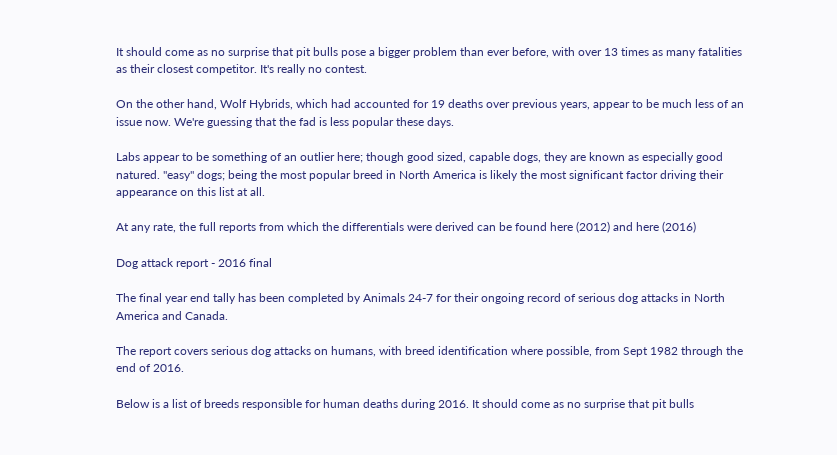It should come as no surprise that pit bulls pose a bigger problem than ever before, with over 13 times as many fatalities as their closest competitor. It's really no contest.

On the other hand, Wolf Hybrids, which had accounted for 19 deaths over previous years, appear to be much less of an issue now. We're guessing that the fad is less popular these days.

Labs appear to be something of an outlier here; though good sized, capable dogs, they are known as especially good natured. "easy" dogs; being the most popular breed in North America is likely the most significant factor driving their appearance on this list at all.

At any rate, the full reports from which the differentials were derived can be found here (2012) and here (2016)

Dog attack report - 2016 final

The final year end tally has been completed by Animals 24-7 for their ongoing record of serious dog attacks in North America and Canada.

The report covers serious dog attacks on humans, with breed identification where possible, from Sept 1982 through the end of 2016.

Below is a list of breeds responsible for human deaths during 2016. It should come as no surprise that pit bulls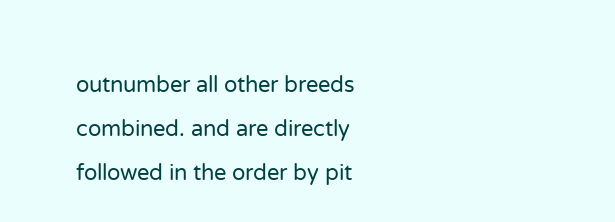outnumber all other breeds combined. and are directly followed in the order by pit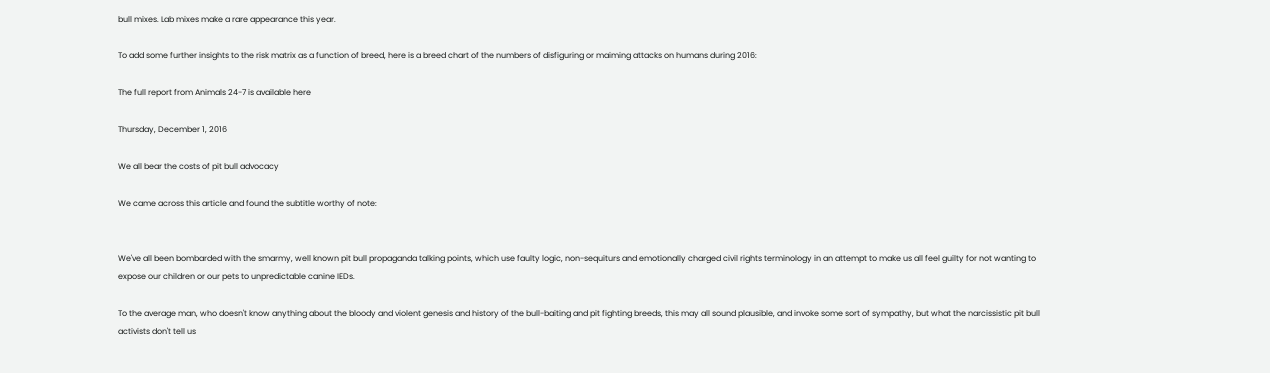bull mixes. Lab mixes make a rare appearance this year.

To add some further insights to the risk matrix as a function of breed, here is a breed chart of the numbers of disfiguring or maiming attacks on humans during 2016:

The full report from Animals 24-7 is available here

Thursday, December 1, 2016

We all bear the costs of pit bull advocacy

We came across this article and found the subtitle worthy of note:


We've all been bombarded with the smarmy, well known pit bull propaganda talking points, which use faulty logic, non-sequiturs and emotionally charged civil rights terminology in an attempt to make us all feel guilty for not wanting to expose our children or our pets to unpredictable canine IEDs.

To the average man, who doesn't know anything about the bloody and violent genesis and history of the bull-baiting and pit fighting breeds, this may all sound plausible, and invoke some sort of sympathy, but what the narcissistic pit bull activists don't tell us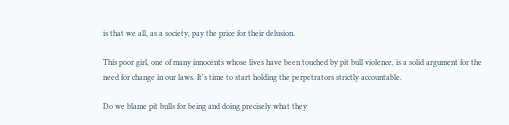is that we all, as a society, pay the price for their delusion.

This poor girl, one of many innocents whose lives have been touched by pit bull violence, is a solid argument for the need for change in our laws. It's time to start holding the perpetrators strictly accountable.

Do we blame pit bulls for being and doing precisely what they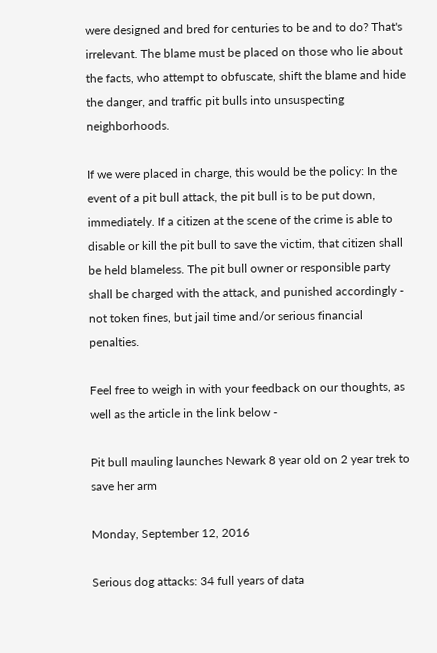were designed and bred for centuries to be and to do? That's irrelevant. The blame must be placed on those who lie about the facts, who attempt to obfuscate, shift the blame and hide the danger, and traffic pit bulls into unsuspecting neighborhoods.

If we were placed in charge, this would be the policy: In the event of a pit bull attack, the pit bull is to be put down, immediately. If a citizen at the scene of the crime is able to disable or kill the pit bull to save the victim, that citizen shall be held blameless. The pit bull owner or responsible party shall be charged with the attack, and punished accordingly - not token fines, but jail time and/or serious financial penalties.

Feel free to weigh in with your feedback on our thoughts, as well as the article in the link below -

Pit bull mauling launches Newark 8 year old on 2 year trek to save her arm

Monday, September 12, 2016

Serious dog attacks: 34 full years of data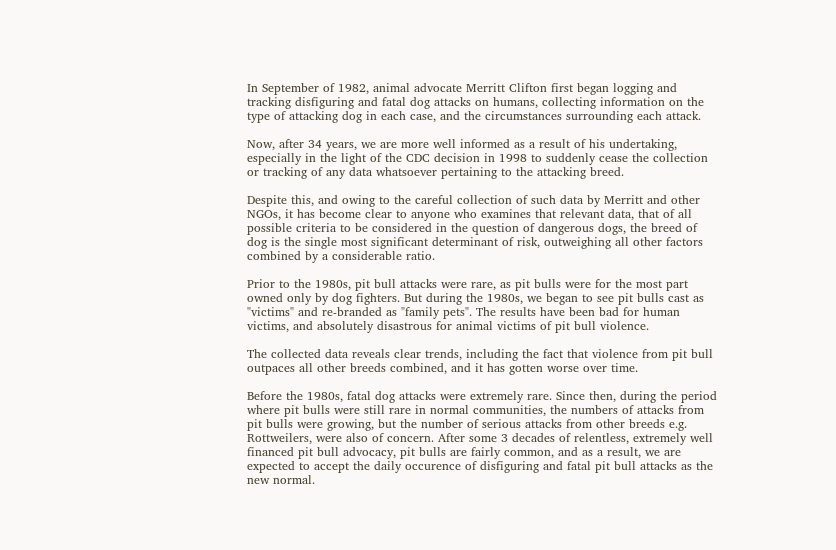In September of 1982, animal advocate Merritt Clifton first began logging and tracking disfiguring and fatal dog attacks on humans, collecting information on the type of attacking dog in each case, and the circumstances surrounding each attack.

Now, after 34 years, we are more well informed as a result of his undertaking, especially in the light of the CDC decision in 1998 to suddenly cease the collection or tracking of any data whatsoever pertaining to the attacking breed.

Despite this, and owing to the careful collection of such data by Merritt and other NGOs, it has become clear to anyone who examines that relevant data, that of all possible criteria to be considered in the question of dangerous dogs, the breed of dog is the single most significant determinant of risk, outweighing all other factors combined by a considerable ratio.

Prior to the 1980s, pit bull attacks were rare, as pit bulls were for the most part owned only by dog fighters. But during the 1980s, we began to see pit bulls cast as "victims" and re-branded as "family pets". The results have been bad for human victims, and absolutely disastrous for animal victims of pit bull violence.

The collected data reveals clear trends, including the fact that violence from pit bull outpaces all other breeds combined, and it has gotten worse over time.

Before the 1980s, fatal dog attacks were extremely rare. Since then, during the period where pit bulls were still rare in normal communities, the numbers of attacks from pit bulls were growing, but the number of serious attacks from other breeds e.g. Rottweilers, were also of concern. After some 3 decades of relentless, extremely well financed pit bull advocacy, pit bulls are fairly common, and as a result, we are expected to accept the daily occurence of disfiguring and fatal pit bull attacks as the new normal.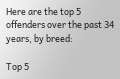Here are the top 5 offenders over the past 34 years, by breed:

Top 5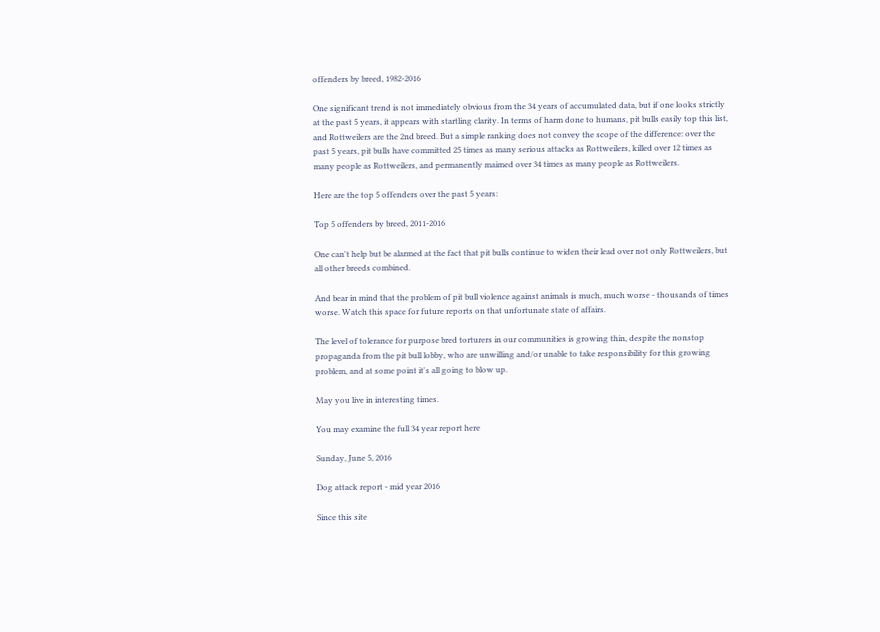offenders by breed, 1982-2016

One significant trend is not immediately obvious from the 34 years of accumulated data, but if one looks strictly at the past 5 years, it appears with startling clarity. In terms of harm done to humans, pit bulls easily top this list, and Rottweilers are the 2nd breed. But a simple ranking does not convey the scope of the difference: over the past 5 years, pit bulls have committed 25 times as many serious attacks as Rottweilers, killed over 12 times as many people as Rottweilers, and permanently maimed over 34 times as many people as Rottweilers.

Here are the top 5 offenders over the past 5 years:

Top 5 offenders by breed, 2011-2016

One can't help but be alarmed at the fact that pit bulls continue to widen their lead over not only Rottweilers, but all other breeds combined.

And bear in mind that the problem of pit bull violence against animals is much, much worse - thousands of times worse. Watch this space for future reports on that unfortunate state of affairs.

The level of tolerance for purpose bred torturers in our communities is growing thin, despite the nonstop propaganda from the pit bull lobby, who are unwilling and/or unable to take responsibility for this growing problem, and at some point it's all going to blow up.

May you live in interesting times.

You may examine the full 34 year report here

Sunday, June 5, 2016

Dog attack report - mid year 2016

Since this site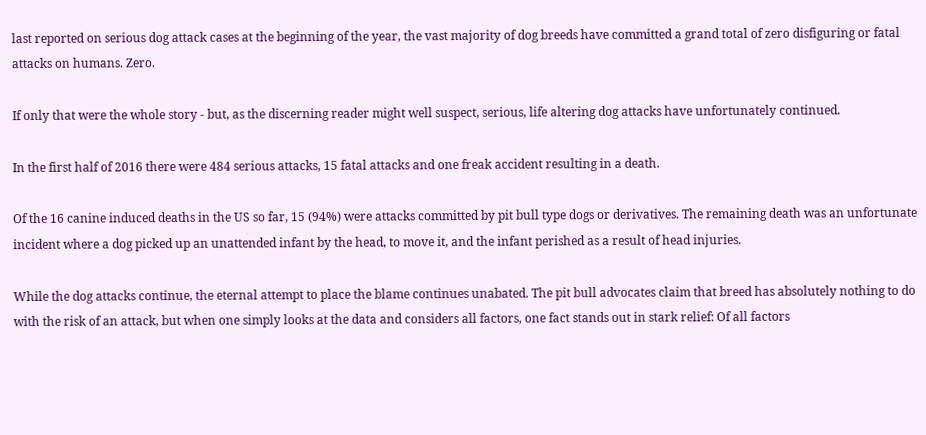last reported on serious dog attack cases at the beginning of the year, the vast majority of dog breeds have committed a grand total of zero disfiguring or fatal attacks on humans. Zero.

If only that were the whole story - but, as the discerning reader might well suspect, serious, life altering dog attacks have unfortunately continued.

In the first half of 2016 there were 484 serious attacks, 15 fatal attacks and one freak accident resulting in a death.

Of the 16 canine induced deaths in the US so far, 15 (94%) were attacks committed by pit bull type dogs or derivatives. The remaining death was an unfortunate incident where a dog picked up an unattended infant by the head, to move it, and the infant perished as a result of head injuries.

While the dog attacks continue, the eternal attempt to place the blame continues unabated. The pit bull advocates claim that breed has absolutely nothing to do with the risk of an attack, but when one simply looks at the data and considers all factors, one fact stands out in stark relief: Of all factors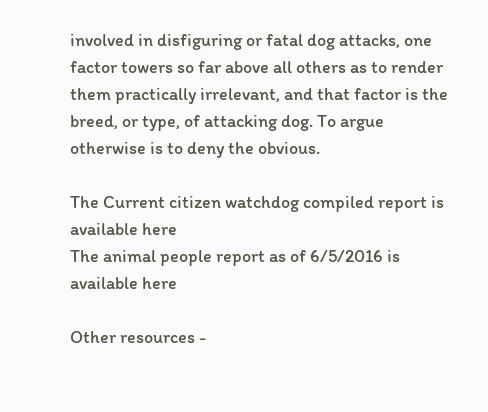involved in disfiguring or fatal dog attacks, one factor towers so far above all others as to render them practically irrelevant, and that factor is the breed, or type, of attacking dog. To argue otherwise is to deny the obvious.

The Current citizen watchdog compiled report is available here
The animal people report as of 6/5/2016 is available here

Other resources -